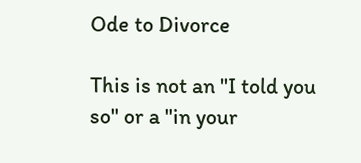Ode to Divorce

This is not an "I told you so" or a "in your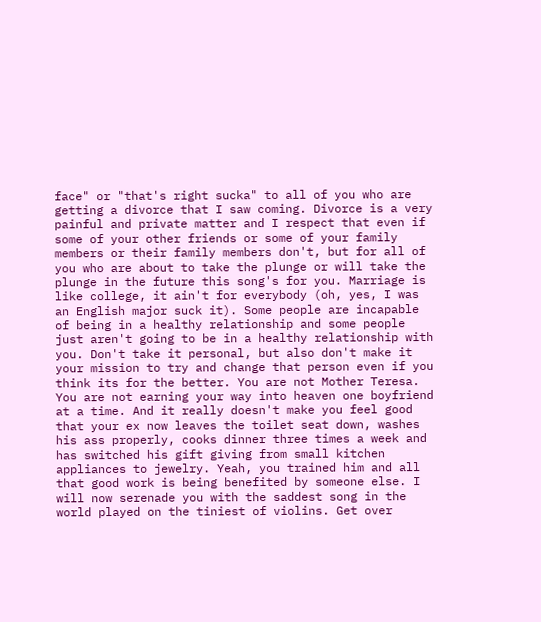face" or "that's right sucka" to all of you who are getting a divorce that I saw coming. Divorce is a very painful and private matter and I respect that even if some of your other friends or some of your family members or their family members don't, but for all of you who are about to take the plunge or will take the plunge in the future this song's for you. Marriage is like college, it ain't for everybody (oh, yes, I was an English major suck it). Some people are incapable of being in a healthy relationship and some people just aren't going to be in a healthy relationship with you. Don't take it personal, but also don't make it your mission to try and change that person even if you think its for the better. You are not Mother Teresa. You are not earning your way into heaven one boyfriend at a time. And it really doesn't make you feel good that your ex now leaves the toilet seat down, washes his ass properly, cooks dinner three times a week and has switched his gift giving from small kitchen appliances to jewelry. Yeah, you trained him and all that good work is being benefited by someone else. I will now serenade you with the saddest song in the world played on the tiniest of violins. Get over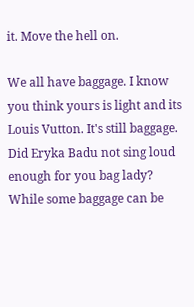it. Move the hell on.

We all have baggage. I know you think yours is light and its Louis Vutton. It's still baggage. Did Eryka Badu not sing loud enough for you bag lady? While some baggage can be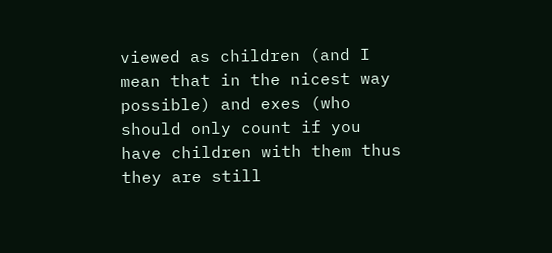viewed as children (and I mean that in the nicest way possible) and exes (who should only count if you have children with them thus they are still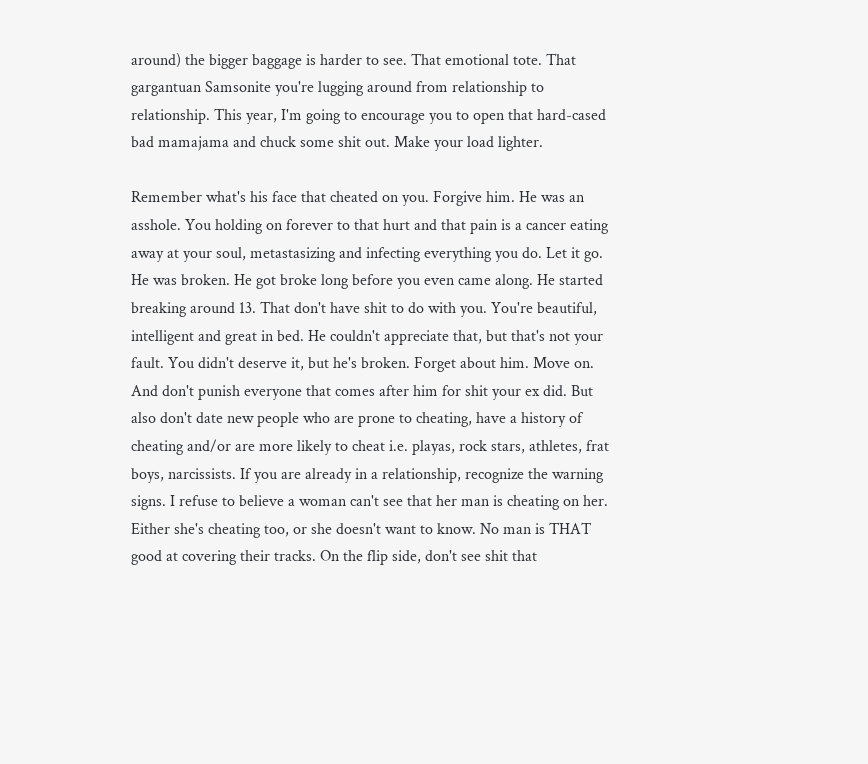around) the bigger baggage is harder to see. That emotional tote. That gargantuan Samsonite you're lugging around from relationship to relationship. This year, I'm going to encourage you to open that hard-cased bad mamajama and chuck some shit out. Make your load lighter.

Remember what's his face that cheated on you. Forgive him. He was an asshole. You holding on forever to that hurt and that pain is a cancer eating away at your soul, metastasizing and infecting everything you do. Let it go. He was broken. He got broke long before you even came along. He started breaking around 13. That don't have shit to do with you. You're beautiful, intelligent and great in bed. He couldn't appreciate that, but that's not your fault. You didn't deserve it, but he's broken. Forget about him. Move on. And don't punish everyone that comes after him for shit your ex did. But also don't date new people who are prone to cheating, have a history of cheating and/or are more likely to cheat i.e. playas, rock stars, athletes, frat boys, narcissists. If you are already in a relationship, recognize the warning signs. I refuse to believe a woman can't see that her man is cheating on her. Either she's cheating too, or she doesn't want to know. No man is THAT good at covering their tracks. On the flip side, don't see shit that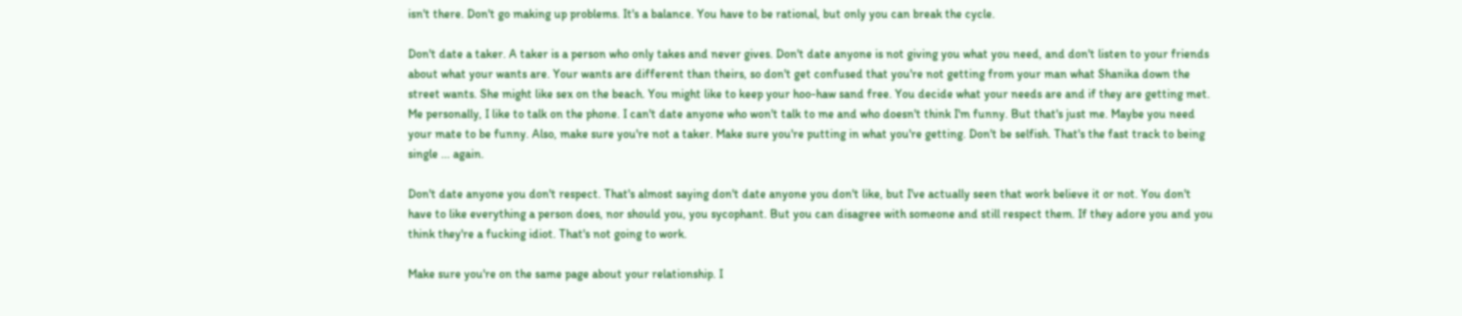isn't there. Don't go making up problems. It's a balance. You have to be rational, but only you can break the cycle.

Don't date a taker. A taker is a person who only takes and never gives. Don't date anyone is not giving you what you need, and don't listen to your friends about what your wants are. Your wants are different than theirs, so don't get confused that you're not getting from your man what Shanika down the street wants. She might like sex on the beach. You might like to keep your hoo-haw sand free. You decide what your needs are and if they are getting met. Me personally, I like to talk on the phone. I can't date anyone who won't talk to me and who doesn't think I'm funny. But that's just me. Maybe you need your mate to be funny. Also, make sure you're not a taker. Make sure you're putting in what you're getting. Don't be selfish. That's the fast track to being single ... again.

Don't date anyone you don't respect. That's almost saying don't date anyone you don't like, but I've actually seen that work believe it or not. You don't have to like everything a person does, nor should you, you sycophant. But you can disagree with someone and still respect them. If they adore you and you think they're a fucking idiot. That's not going to work.

Make sure you're on the same page about your relationship. I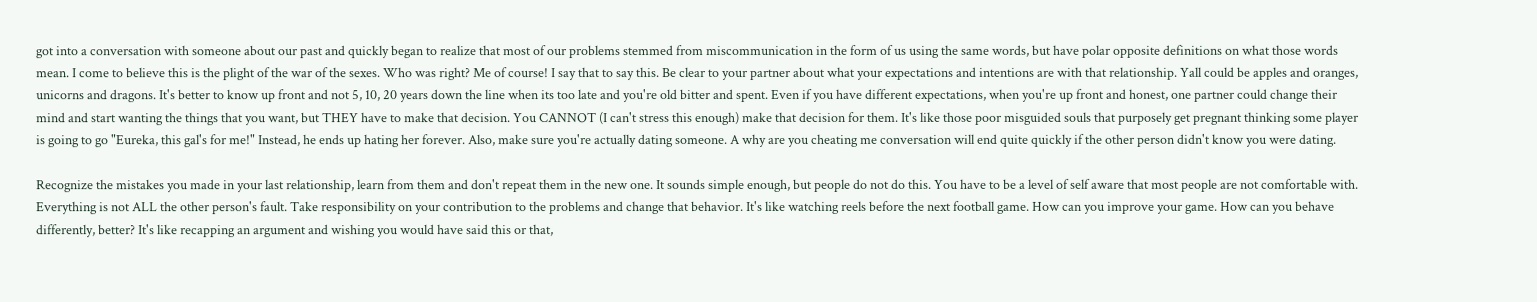got into a conversation with someone about our past and quickly began to realize that most of our problems stemmed from miscommunication in the form of us using the same words, but have polar opposite definitions on what those words mean. I come to believe this is the plight of the war of the sexes. Who was right? Me of course! I say that to say this. Be clear to your partner about what your expectations and intentions are with that relationship. Yall could be apples and oranges, unicorns and dragons. It's better to know up front and not 5, 10, 20 years down the line when its too late and you're old bitter and spent. Even if you have different expectations, when you're up front and honest, one partner could change their mind and start wanting the things that you want, but THEY have to make that decision. You CANNOT (I can't stress this enough) make that decision for them. It's like those poor misguided souls that purposely get pregnant thinking some player is going to go "Eureka, this gal's for me!" Instead, he ends up hating her forever. Also, make sure you're actually dating someone. A why are you cheating me conversation will end quite quickly if the other person didn't know you were dating.

Recognize the mistakes you made in your last relationship, learn from them and don't repeat them in the new one. It sounds simple enough, but people do not do this. You have to be a level of self aware that most people are not comfortable with. Everything is not ALL the other person's fault. Take responsibility on your contribution to the problems and change that behavior. It's like watching reels before the next football game. How can you improve your game. How can you behave differently, better? It's like recapping an argument and wishing you would have said this or that,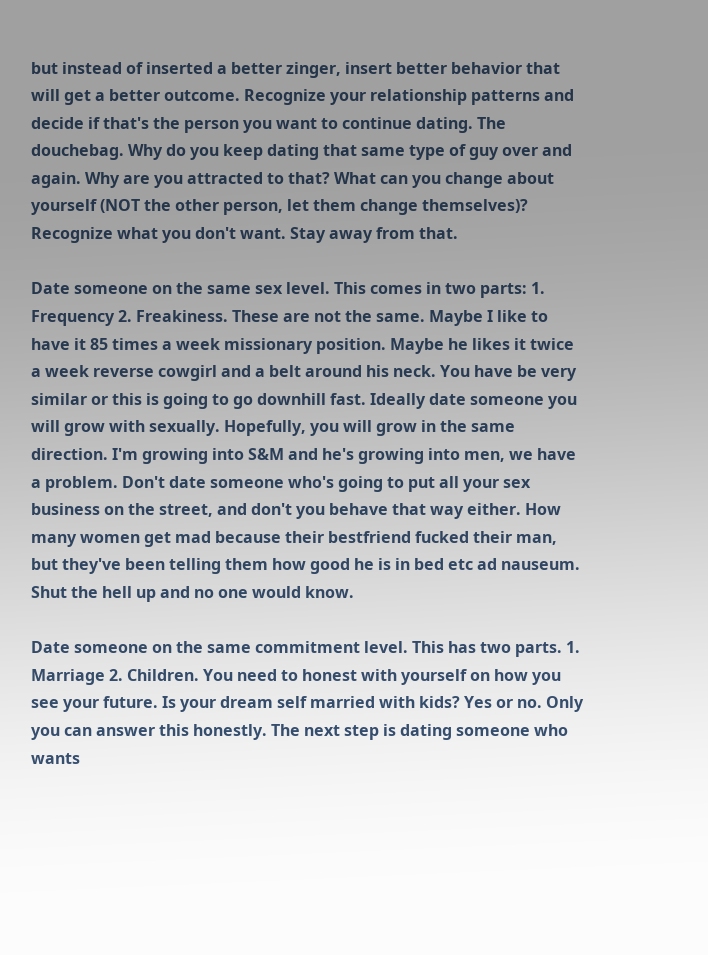but instead of inserted a better zinger, insert better behavior that will get a better outcome. Recognize your relationship patterns and decide if that's the person you want to continue dating. The douchebag. Why do you keep dating that same type of guy over and again. Why are you attracted to that? What can you change about yourself (NOT the other person, let them change themselves)? Recognize what you don't want. Stay away from that.

Date someone on the same sex level. This comes in two parts: 1. Frequency 2. Freakiness. These are not the same. Maybe I like to have it 85 times a week missionary position. Maybe he likes it twice a week reverse cowgirl and a belt around his neck. You have be very similar or this is going to go downhill fast. Ideally date someone you will grow with sexually. Hopefully, you will grow in the same direction. I'm growing into S&M and he's growing into men, we have a problem. Don't date someone who's going to put all your sex business on the street, and don't you behave that way either. How many women get mad because their bestfriend fucked their man, but they've been telling them how good he is in bed etc ad nauseum. Shut the hell up and no one would know.

Date someone on the same commitment level. This has two parts. 1. Marriage 2. Children. You need to honest with yourself on how you see your future. Is your dream self married with kids? Yes or no. Only you can answer this honestly. The next step is dating someone who wants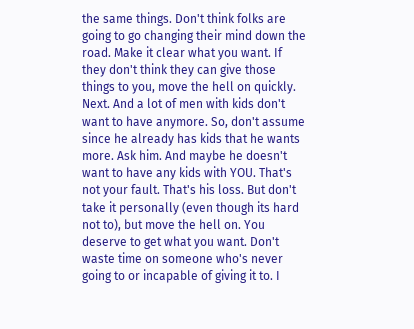the same things. Don't think folks are going to go changing their mind down the road. Make it clear what you want. If they don't think they can give those things to you, move the hell on quickly. Next. And a lot of men with kids don't want to have anymore. So, don't assume since he already has kids that he wants more. Ask him. And maybe he doesn't want to have any kids with YOU. That's not your fault. That's his loss. But don't take it personally (even though its hard not to), but move the hell on. You deserve to get what you want. Don't waste time on someone who's never going to or incapable of giving it to. I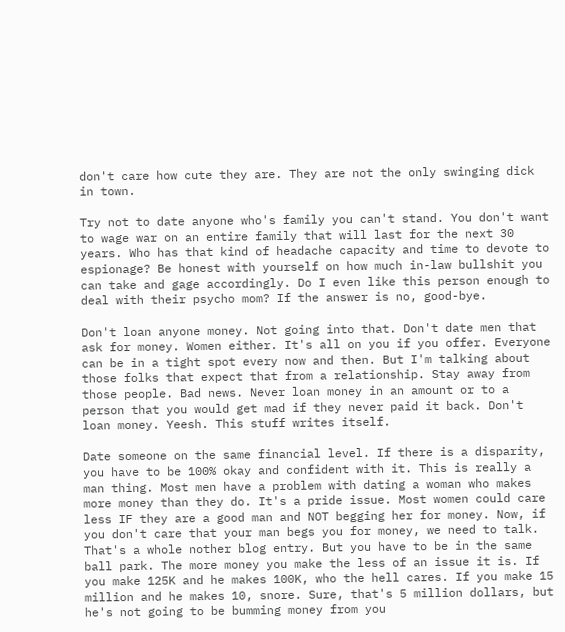don't care how cute they are. They are not the only swinging dick in town.

Try not to date anyone who's family you can't stand. You don't want to wage war on an entire family that will last for the next 30 years. Who has that kind of headache capacity and time to devote to espionage? Be honest with yourself on how much in-law bullshit you can take and gage accordingly. Do I even like this person enough to deal with their psycho mom? If the answer is no, good-bye.

Don't loan anyone money. Not going into that. Don't date men that ask for money. Women either. It's all on you if you offer. Everyone can be in a tight spot every now and then. But I'm talking about those folks that expect that from a relationship. Stay away from those people. Bad news. Never loan money in an amount or to a person that you would get mad if they never paid it back. Don't loan money. Yeesh. This stuff writes itself.

Date someone on the same financial level. If there is a disparity, you have to be 100% okay and confident with it. This is really a man thing. Most men have a problem with dating a woman who makes more money than they do. It's a pride issue. Most women could care less IF they are a good man and NOT begging her for money. Now, if you don't care that your man begs you for money, we need to talk. That's a whole nother blog entry. But you have to be in the same ball park. The more money you make the less of an issue it is. If you make 125K and he makes 100K, who the hell cares. If you make 15 million and he makes 10, snore. Sure, that's 5 million dollars, but he's not going to be bumming money from you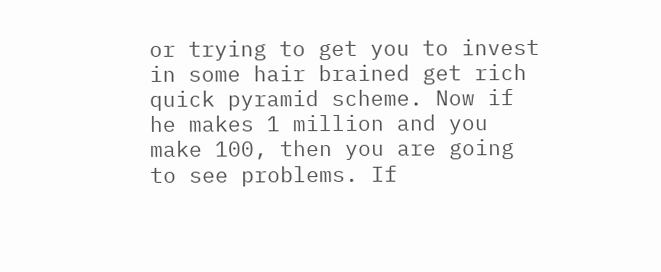or trying to get you to invest in some hair brained get rich quick pyramid scheme. Now if he makes 1 million and you make 100, then you are going to see problems. If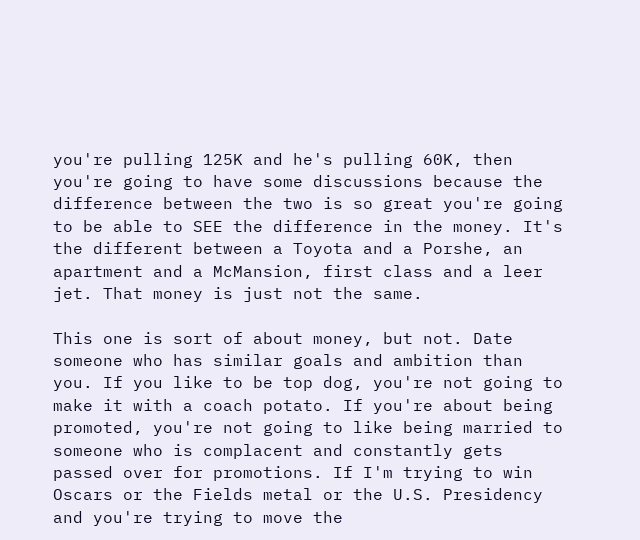you're pulling 125K and he's pulling 60K, then you're going to have some discussions because the difference between the two is so great you're going to be able to SEE the difference in the money. It's the different between a Toyota and a Porshe, an apartment and a McMansion, first class and a leer jet. That money is just not the same.

This one is sort of about money, but not. Date someone who has similar goals and ambition than you. If you like to be top dog, you're not going to make it with a coach potato. If you're about being promoted, you're not going to like being married to someone who is complacent and constantly gets passed over for promotions. If I'm trying to win Oscars or the Fields metal or the U.S. Presidency and you're trying to move the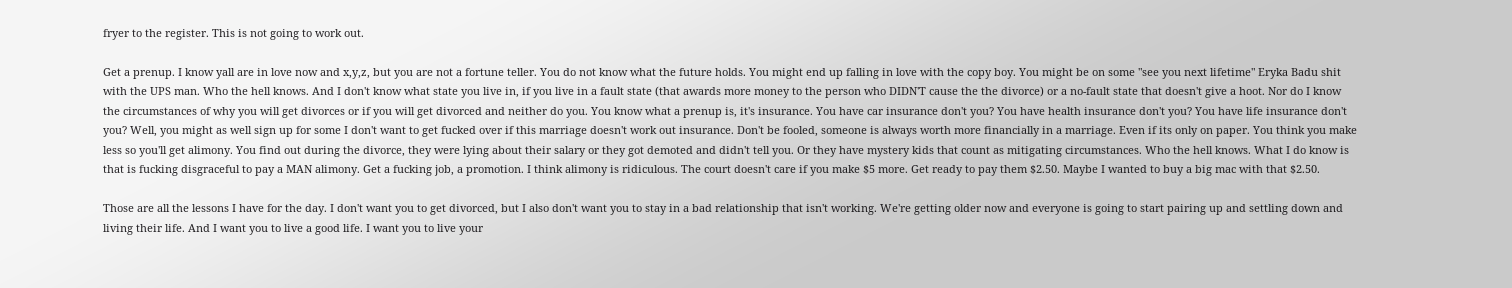fryer to the register. This is not going to work out.

Get a prenup. I know yall are in love now and x,y,z, but you are not a fortune teller. You do not know what the future holds. You might end up falling in love with the copy boy. You might be on some "see you next lifetime" Eryka Badu shit with the UPS man. Who the hell knows. And I don't know what state you live in, if you live in a fault state (that awards more money to the person who DIDN'T cause the the divorce) or a no-fault state that doesn't give a hoot. Nor do I know the circumstances of why you will get divorces or if you will get divorced and neither do you. You know what a prenup is, it's insurance. You have car insurance don't you? You have health insurance don't you? You have life insurance don't you? Well, you might as well sign up for some I don't want to get fucked over if this marriage doesn't work out insurance. Don't be fooled, someone is always worth more financially in a marriage. Even if its only on paper. You think you make less so you'll get alimony. You find out during the divorce, they were lying about their salary or they got demoted and didn't tell you. Or they have mystery kids that count as mitigating circumstances. Who the hell knows. What I do know is that is fucking disgraceful to pay a MAN alimony. Get a fucking job, a promotion. I think alimony is ridiculous. The court doesn't care if you make $5 more. Get ready to pay them $2.50. Maybe I wanted to buy a big mac with that $2.50.

Those are all the lessons I have for the day. I don't want you to get divorced, but I also don't want you to stay in a bad relationship that isn't working. We're getting older now and everyone is going to start pairing up and settling down and living their life. And I want you to live a good life. I want you to live your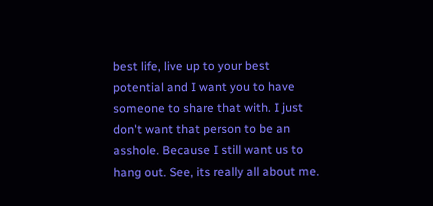best life, live up to your best potential and I want you to have someone to share that with. I just don't want that person to be an asshole. Because I still want us to hang out. See, its really all about me.